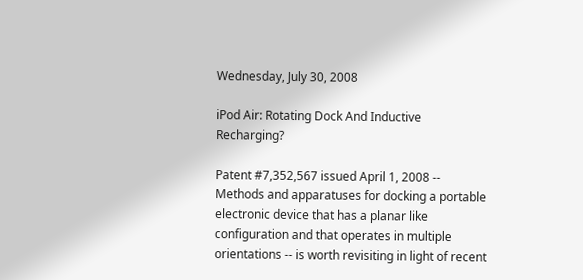Wednesday, July 30, 2008

iPod Air: Rotating Dock And Inductive Recharging?

Patent #7,352,567 issued April 1, 2008 -- Methods and apparatuses for docking a portable electronic device that has a planar like configuration and that operates in multiple orientations -- is worth revisiting in light of recent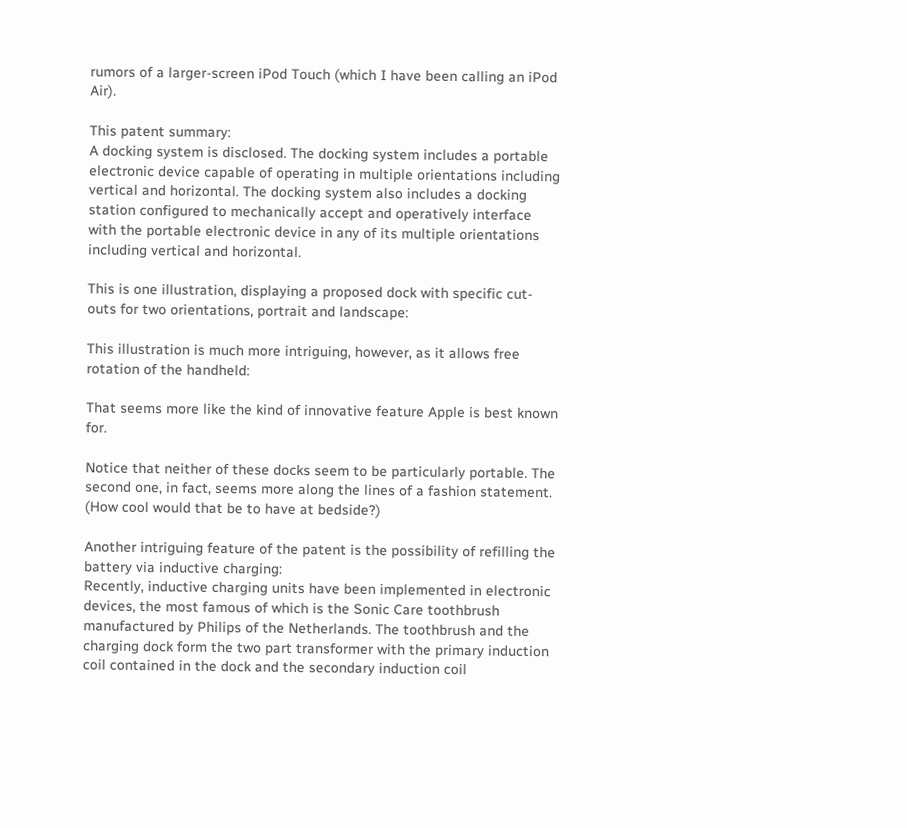rumors of a larger-screen iPod Touch (which I have been calling an iPod Air).

This patent summary:
A docking system is disclosed. The docking system includes a portable electronic device capable of operating in multiple orientations including vertical and horizontal. The docking system also includes a docking station configured to mechanically accept and operatively interface with the portable electronic device in any of its multiple orientations including vertical and horizontal.

This is one illustration, displaying a proposed dock with specific cut-outs for two orientations, portrait and landscape:

This illustration is much more intriguing, however, as it allows free rotation of the handheld:

That seems more like the kind of innovative feature Apple is best known for.

Notice that neither of these docks seem to be particularly portable. The second one, in fact, seems more along the lines of a fashion statement. (How cool would that be to have at bedside?)

Another intriguing feature of the patent is the possibility of refilling the battery via inductive charging:
Recently, inductive charging units have been implemented in electronic devices, the most famous of which is the Sonic Care toothbrush manufactured by Philips of the Netherlands. The toothbrush and the charging dock form the two part transformer with the primary induction coil contained in the dock and the secondary induction coil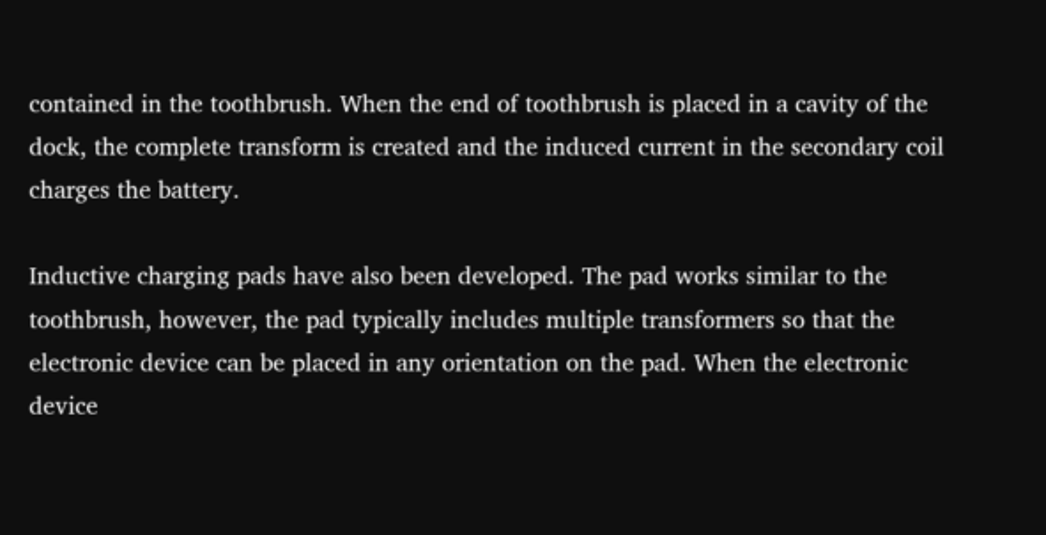contained in the toothbrush. When the end of toothbrush is placed in a cavity of the dock, the complete transform is created and the induced current in the secondary coil charges the battery.

Inductive charging pads have also been developed. The pad works similar to the toothbrush, however, the pad typically includes multiple transformers so that the electronic device can be placed in any orientation on the pad. When the electronic device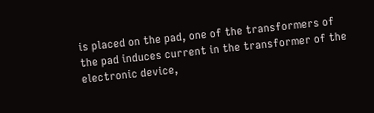is placed on the pad, one of the transformers of the pad induces current in the transformer of the electronic device,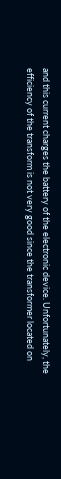and this current charges the battery of the electronic device. Unfortunately, the efficiency of the transform is not very good since the transformer located on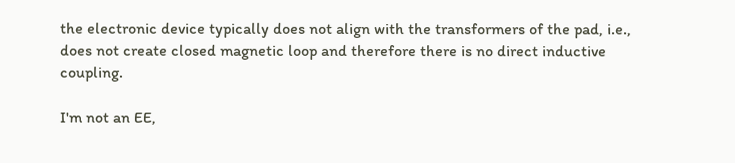the electronic device typically does not align with the transformers of the pad, i.e., does not create closed magnetic loop and therefore there is no direct inductive coupling.

I'm not an EE,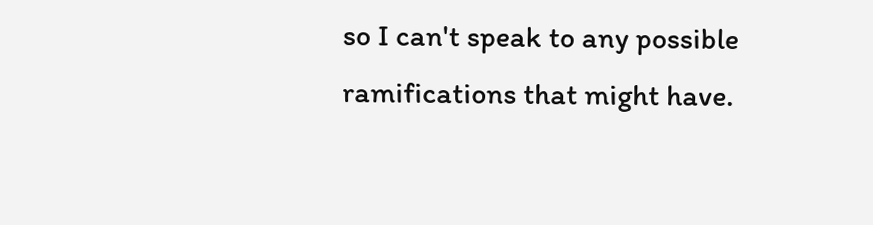so I can't speak to any possible ramifications that might have.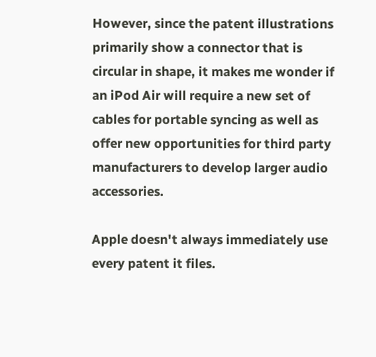However, since the patent illustrations primarily show a connector that is circular in shape, it makes me wonder if an iPod Air will require a new set of cables for portable syncing as well as offer new opportunities for third party manufacturers to develop larger audio accessories.

Apple doesn't always immediately use every patent it files.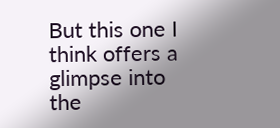But this one I think offers a glimpse into the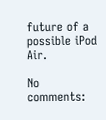future of a possible iPod Air.

No comments: